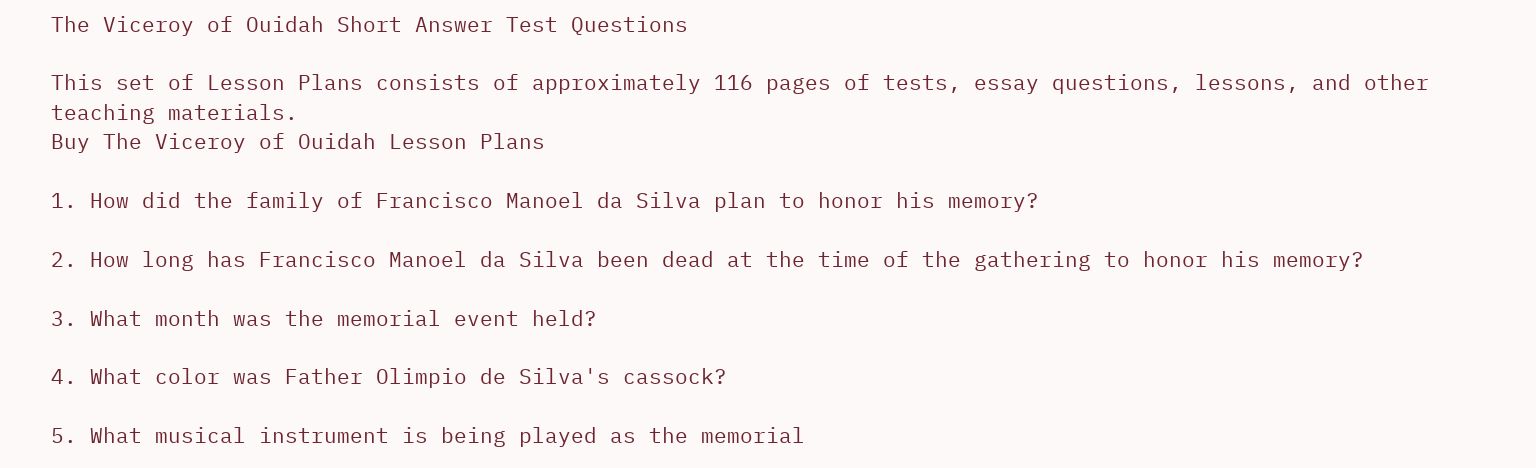The Viceroy of Ouidah Short Answer Test Questions

This set of Lesson Plans consists of approximately 116 pages of tests, essay questions, lessons, and other teaching materials.
Buy The Viceroy of Ouidah Lesson Plans

1. How did the family of Francisco Manoel da Silva plan to honor his memory?

2. How long has Francisco Manoel da Silva been dead at the time of the gathering to honor his memory?

3. What month was the memorial event held?

4. What color was Father Olimpio de Silva's cassock?

5. What musical instrument is being played as the memorial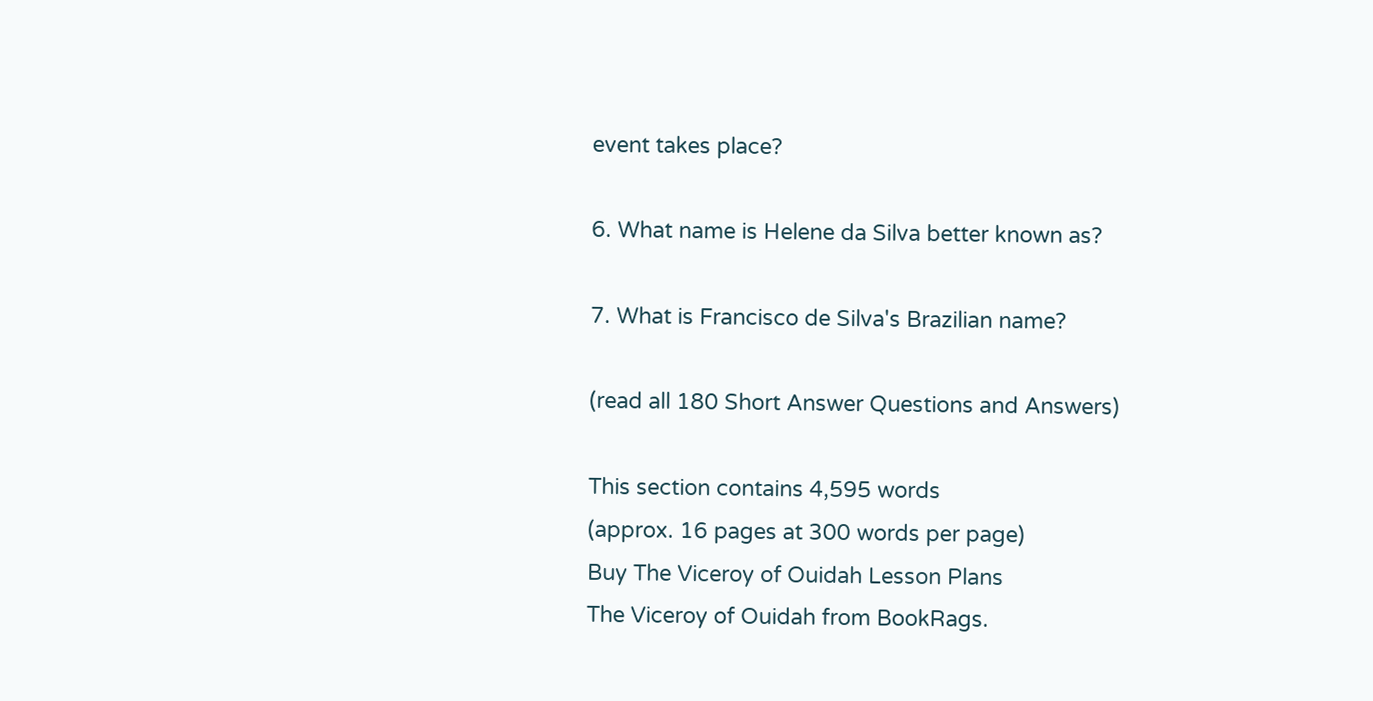event takes place?

6. What name is Helene da Silva better known as?

7. What is Francisco de Silva's Brazilian name?

(read all 180 Short Answer Questions and Answers)

This section contains 4,595 words
(approx. 16 pages at 300 words per page)
Buy The Viceroy of Ouidah Lesson Plans
The Viceroy of Ouidah from BookRags.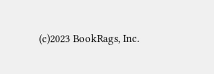(c)2023 BookRags, Inc.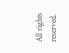All rights reserved.